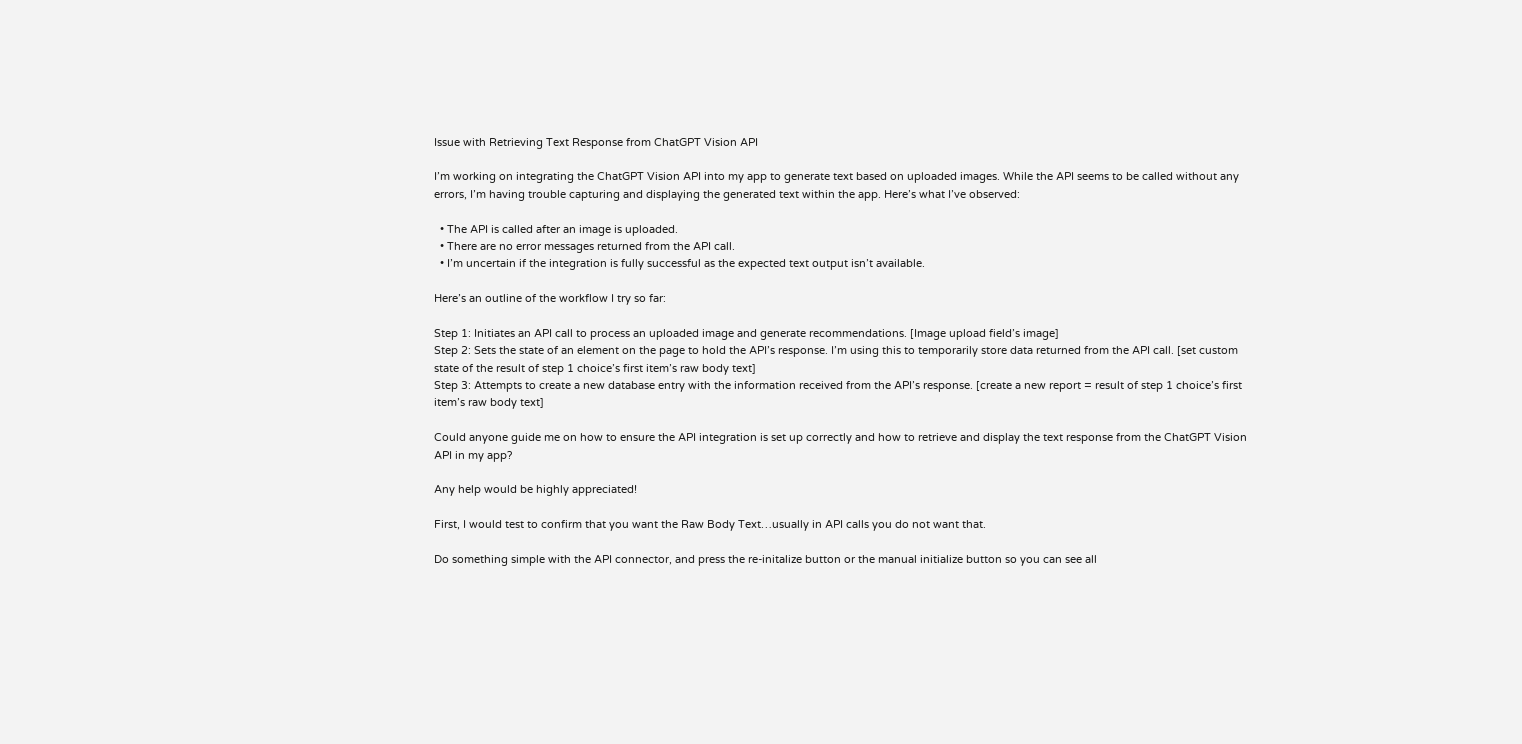Issue with Retrieving Text Response from ChatGPT Vision API

I’m working on integrating the ChatGPT Vision API into my app to generate text based on uploaded images. While the API seems to be called without any errors, I’m having trouble capturing and displaying the generated text within the app. Here’s what I’ve observed:

  • The API is called after an image is uploaded.
  • There are no error messages returned from the API call.
  • I’m uncertain if the integration is fully successful as the expected text output isn’t available.

Here’s an outline of the workflow I try so far:

Step 1: Initiates an API call to process an uploaded image and generate recommendations. [Image upload field’s image]
Step 2: Sets the state of an element on the page to hold the API’s response. I’m using this to temporarily store data returned from the API call. [set custom state of the result of step 1 choice’s first item’s raw body text]
Step 3: Attempts to create a new database entry with the information received from the API’s response. [create a new report = result of step 1 choice’s first item’s raw body text]

Could anyone guide me on how to ensure the API integration is set up correctly and how to retrieve and display the text response from the ChatGPT Vision API in my app?

Any help would be highly appreciated!

First, I would test to confirm that you want the Raw Body Text…usually in API calls you do not want that.

Do something simple with the API connector, and press the re-initalize button or the manual initialize button so you can see all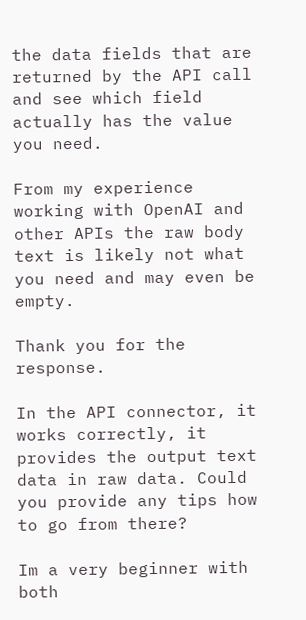the data fields that are returned by the API call and see which field actually has the value you need.

From my experience working with OpenAI and other APIs the raw body text is likely not what you need and may even be empty.

Thank you for the response.

In the API connector, it works correctly, it provides the output text data in raw data. Could you provide any tips how to go from there?

Im a very beginner with both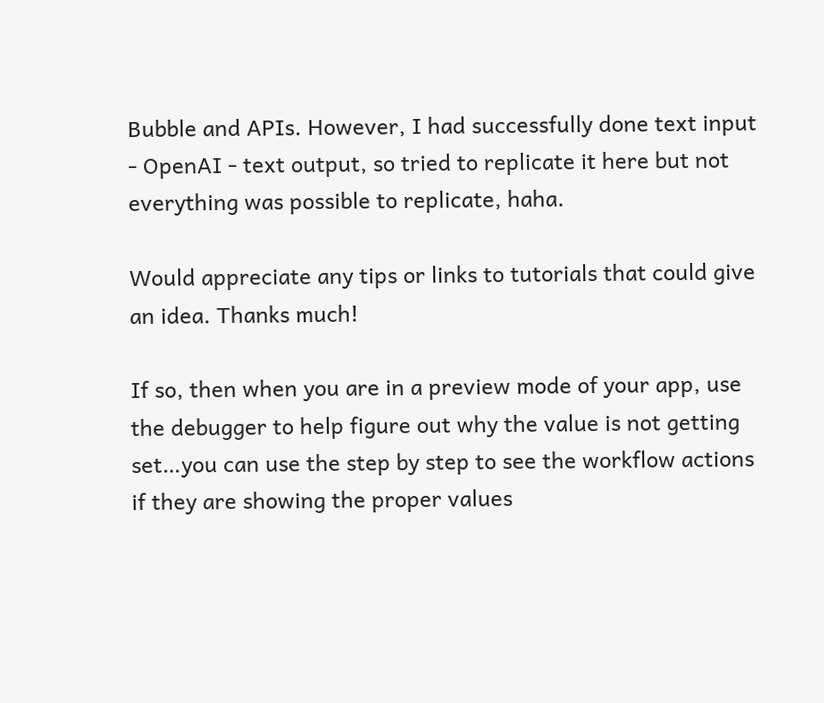Bubble and APIs. However, I had successfully done text input - OpenAI - text output, so tried to replicate it here but not everything was possible to replicate, haha.

Would appreciate any tips or links to tutorials that could give an idea. Thanks much!

If so, then when you are in a preview mode of your app, use the debugger to help figure out why the value is not getting set…you can use the step by step to see the workflow actions if they are showing the proper values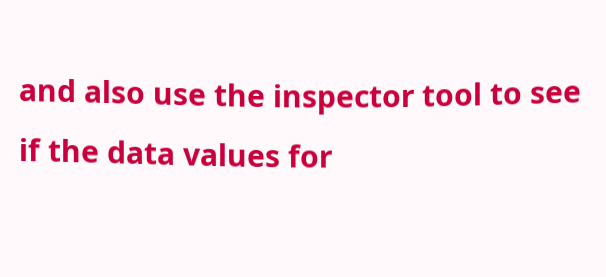and also use the inspector tool to see if the data values for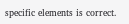specific elements is correct.